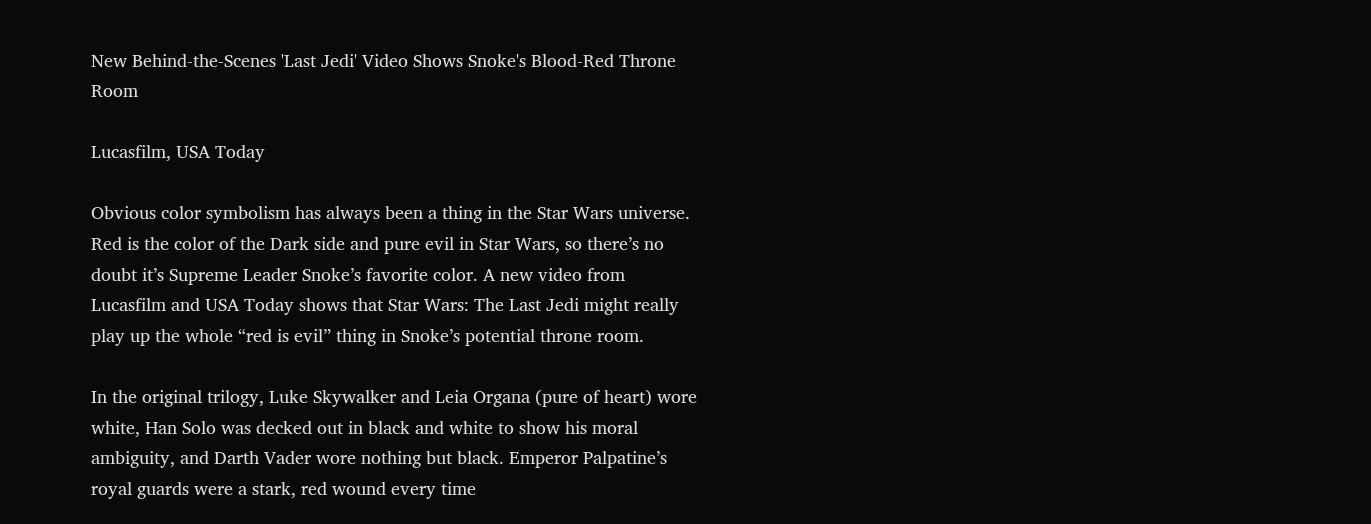New Behind-the-Scenes 'Last Jedi' Video Shows Snoke's Blood-Red Throne Room

Lucasfilm, USA Today

Obvious color symbolism has always been a thing in the Star Wars universe. Red is the color of the Dark side and pure evil in Star Wars, so there’s no doubt it’s Supreme Leader Snoke’s favorite color. A new video from Lucasfilm and USA Today shows that Star Wars: The Last Jedi might really play up the whole “red is evil” thing in Snoke’s potential throne room.

In the original trilogy, Luke Skywalker and Leia Organa (pure of heart) wore white, Han Solo was decked out in black and white to show his moral ambiguity, and Darth Vader wore nothing but black. Emperor Palpatine’s royal guards were a stark, red wound every time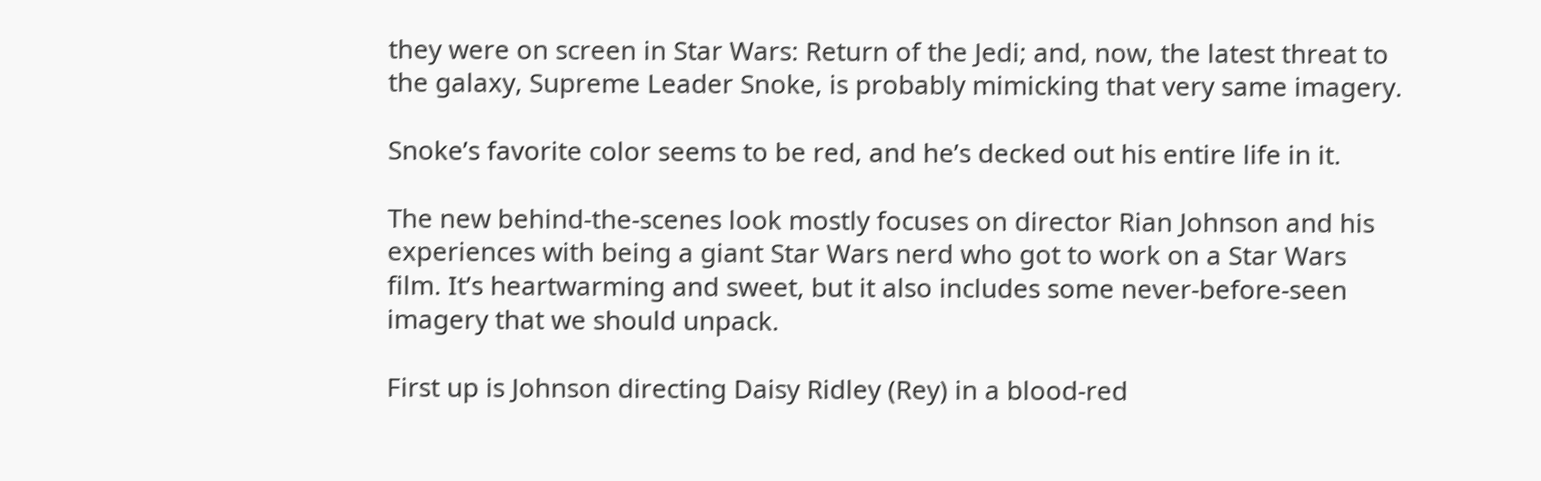they were on screen in Star Wars: Return of the Jedi; and, now, the latest threat to the galaxy, Supreme Leader Snoke, is probably mimicking that very same imagery.

Snoke’s favorite color seems to be red, and he’s decked out his entire life in it.

The new behind-the-scenes look mostly focuses on director Rian Johnson and his experiences with being a giant Star Wars nerd who got to work on a Star Wars film. It’s heartwarming and sweet, but it also includes some never-before-seen imagery that we should unpack.

First up is Johnson directing Daisy Ridley (Rey) in a blood-red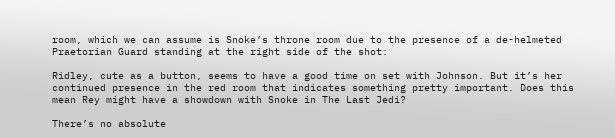room, which we can assume is Snoke’s throne room due to the presence of a de-helmeted Praetorian Guard standing at the right side of the shot:

Ridley, cute as a button, seems to have a good time on set with Johnson. But it’s her continued presence in the red room that indicates something pretty important. Does this mean Rey might have a showdown with Snoke in The Last Jedi?

There’s no absolute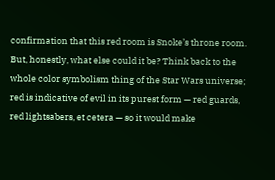confirmation that this red room is Snoke’s throne room. But, honestly, what else could it be? Think back to the whole color symbolism thing of the Star Wars universe; red is indicative of evil in its purest form — red guards, red lightsabers, et cetera — so it would make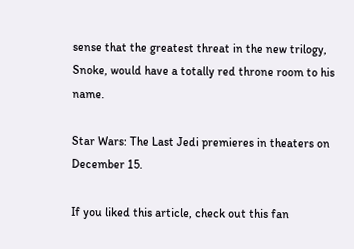sense that the greatest threat in the new trilogy, Snoke, would have a totally red throne room to his name.

Star Wars: The Last Jedi premieres in theaters on December 15.

If you liked this article, check out this fan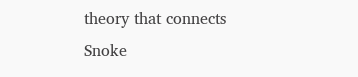theory that connects Snoke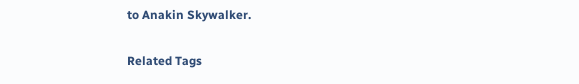to Anakin Skywalker.

Related Tags